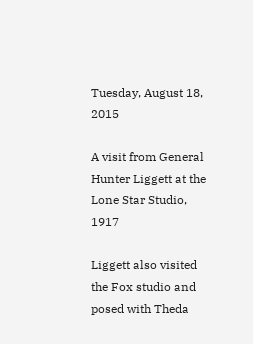Tuesday, August 18, 2015

A visit from General Hunter Liggett at the Lone Star Studio, 1917

Liggett also visited the Fox studio and posed with Theda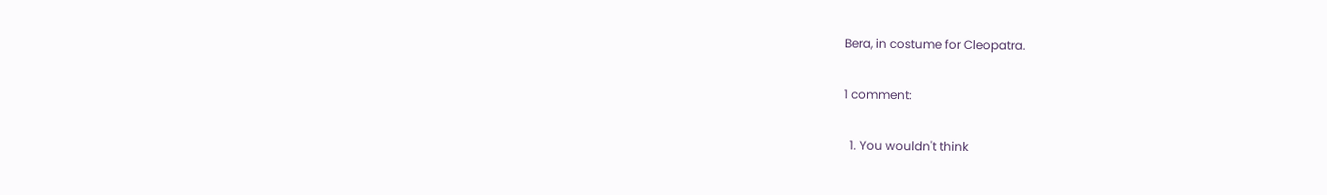Bera, in costume for Cleopatra.

1 comment:

  1. You wouldn't think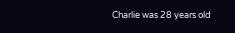Charlie was 28 years old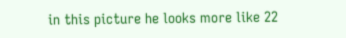in this picture he looks more like 22